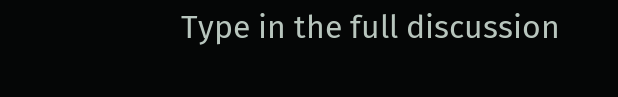Type in the full discussion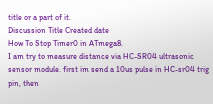title or a part of it.
Discussion Title Created date
How To Stop Timer0 in ATmega8.
I am try to measure distance via HC-SR04 ultrasonic sensor module. first im send a 10us pulse in HC-sr04 trig pin, then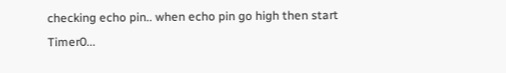checking echo pin.. when echo pin go high then start Timer0...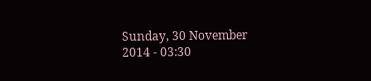Sunday, 30 November 2014 - 03:30